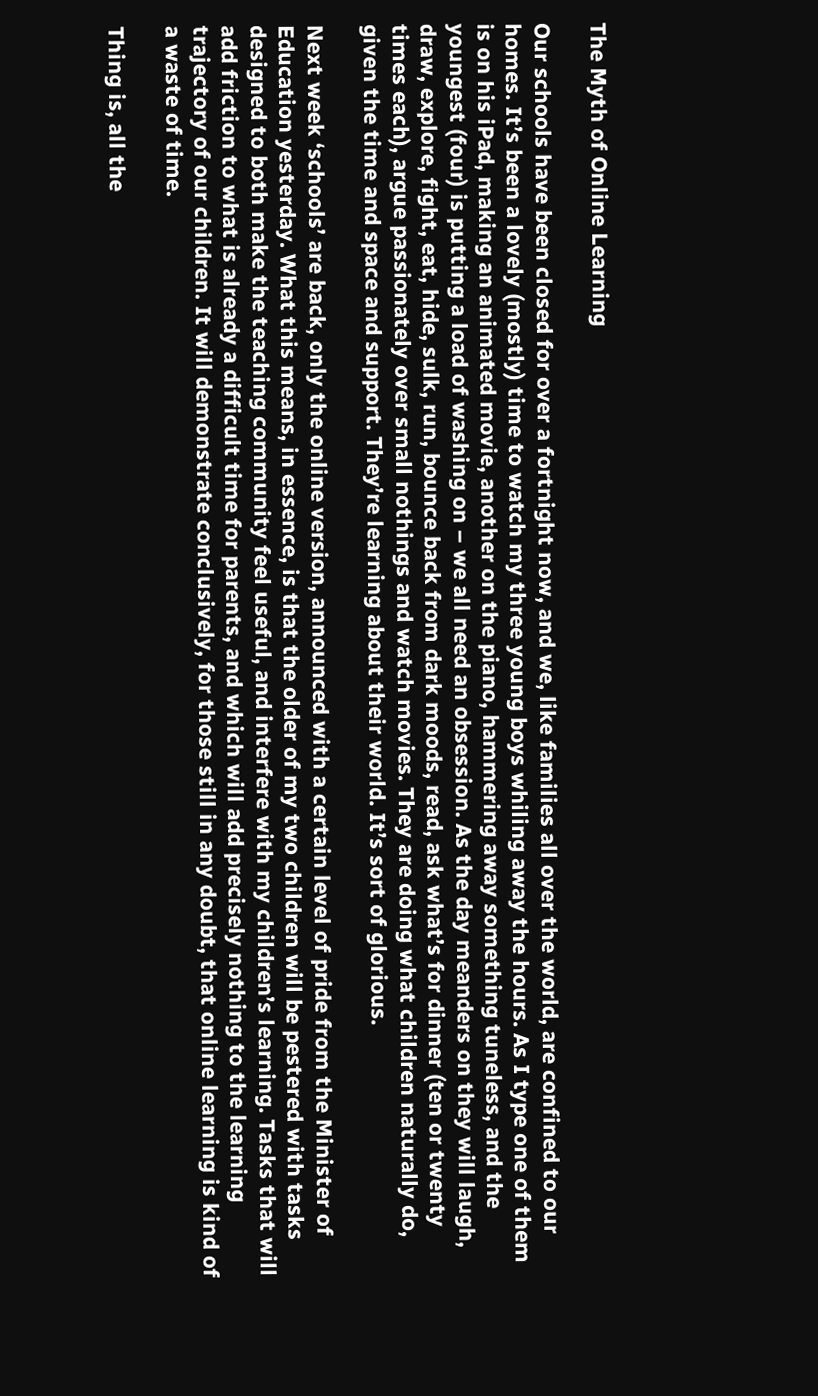The Myth of Online Learning

Our schools have been closed for over a fortnight now, and we, like families all over the world, are confined to our homes. It’s been a lovely (mostly) time to watch my three young boys whiling away the hours. As I type one of them is on his iPad, making an animated movie, another on the piano, hammering away something tuneless, and the youngest (four) is putting a load of washing on – we all need an obsession. As the day meanders on they will laugh, draw, explore, fight, eat, hide, sulk, run, bounce back from dark moods, read, ask what’s for dinner (ten or twenty times each), argue passionately over small nothings and watch movies. They are doing what children naturally do, given the time and space and support. They’re learning about their world. It’s sort of glorious.

Next week ‘schools’ are back, only the online version, announced with a certain level of pride from the Minister of Education yesterday. What this means, in essence, is that the older of my two children will be pestered with tasks designed to both make the teaching community feel useful, and interfere with my children’s learning. Tasks that will add friction to what is already a difficult time for parents, and which will add precisely nothing to the learning trajectory of our children. It will demonstrate conclusively, for those still in any doubt, that online learning is kind of a waste of time.

Thing is, all the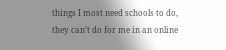things I most need schools to do, they can’t do for me in an online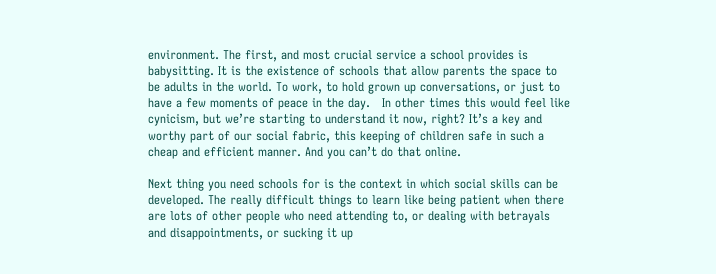environment. The first, and most crucial service a school provides is babysitting. It is the existence of schools that allow parents the space to be adults in the world. To work, to hold grown up conversations, or just to have a few moments of peace in the day.   In other times this would feel like cynicism, but we’re starting to understand it now, right? It’s a key and worthy part of our social fabric, this keeping of children safe in such a cheap and efficient manner. And you can’t do that online.

Next thing you need schools for is the context in which social skills can be developed. The really difficult things to learn like being patient when there are lots of other people who need attending to, or dealing with betrayals and disappointments, or sucking it up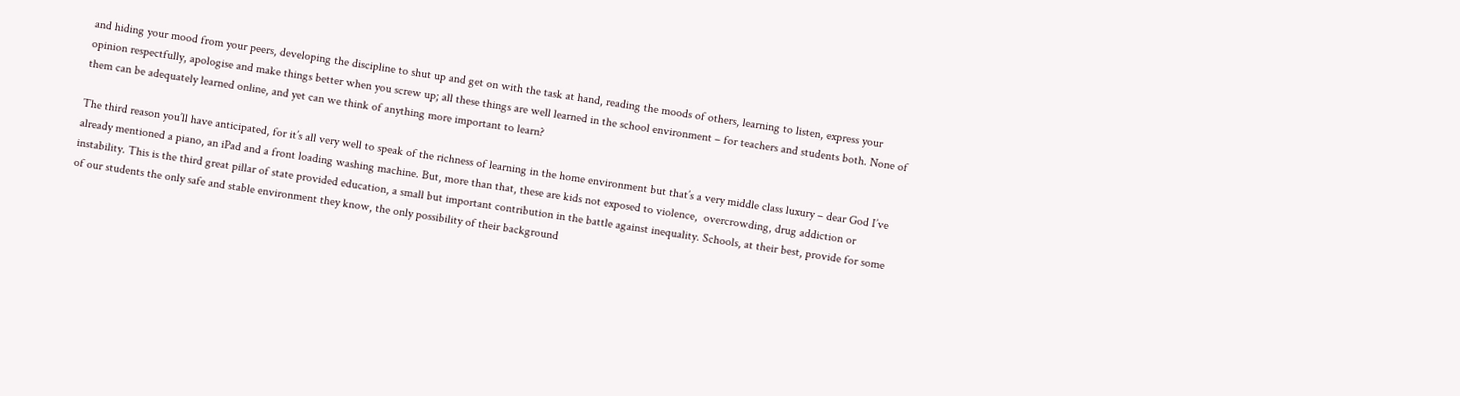and hiding your mood from your peers, developing the discipline to shut up and get on with the task at hand, reading the moods of others, learning to listen, express your opinion respectfully, apologise and make things better when you screw up; all these things are well learned in the school environment – for teachers and students both. None of them can be adequately learned online, and yet can we think of anything more important to learn?

The third reason you’ll have anticipated, for it’s all very well to speak of the richness of learning in the home environment but that’s a very middle class luxury – dear God I’ve already mentioned a piano, an iPad and a front loading washing machine. But, more than that, these are kids not exposed to violence,  overcrowding, drug addiction or instability. This is the third great pillar of state provided education, a small but important contribution in the battle against inequality. Schools, at their best, provide for some of our students the only safe and stable environment they know, the only possibility of their background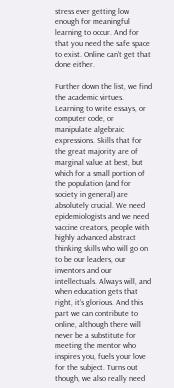stress ever getting low enough for meaningful learning to occur. And for that you need the safe space to exist. Online can’t get that done either.

Further down the list, we find the academic virtues. Learning to write essays, or computer code, or manipulate algebraic expressions. Skills that for the great majority are of marginal value at best, but which for a small portion of the population (and for society in general) are absolutely crucial. We need epidemiologists and we need vaccine creators, people with highly advanced abstract thinking skills who will go on to be our leaders, our inventors and our intellectuals. Always will, and when education gets that right, it’s glorious. And this part we can contribute to online, although there will never be a substitute for meeting the mentor who inspires you, fuels your love for the subject. Turns out though, we also really need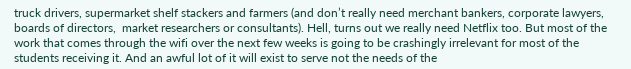truck drivers, supermarket shelf stackers and farmers (and don’t really need merchant bankers, corporate lawyers, boards of directors,  market researchers or consultants). Hell, turns out we really need Netflix too. But most of the work that comes through the wifi over the next few weeks is going to be crashingly irrelevant for most of the students receiving it. And an awful lot of it will exist to serve not the needs of the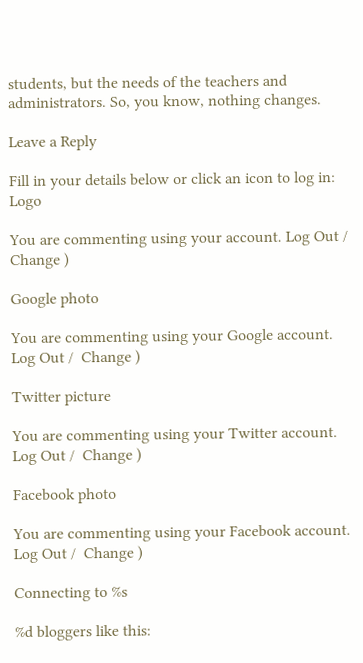students, but the needs of the teachers and administrators. So, you know, nothing changes.

Leave a Reply

Fill in your details below or click an icon to log in: Logo

You are commenting using your account. Log Out /  Change )

Google photo

You are commenting using your Google account. Log Out /  Change )

Twitter picture

You are commenting using your Twitter account. Log Out /  Change )

Facebook photo

You are commenting using your Facebook account. Log Out /  Change )

Connecting to %s

%d bloggers like this: